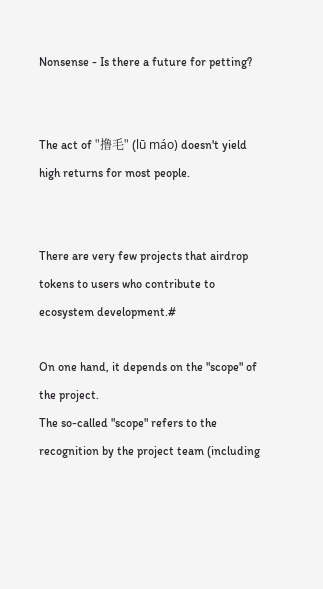Nonsense - Is there a future for petting?


The act of "撸毛" (lū máo) doesn't yield high returns for most people.


There are very few projects that airdrop tokens to users who contribute to ecosystem development.#

On one hand, it depends on the "scope" of the project.
The so-called "scope" refers to the recognition by the project team (including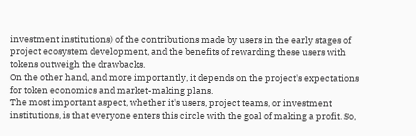investment institutions) of the contributions made by users in the early stages of project ecosystem development, and the benefits of rewarding these users with tokens outweigh the drawbacks.
On the other hand, and more importantly, it depends on the project's expectations for token economics and market-making plans.
The most important aspect, whether it's users, project teams, or investment institutions, is that everyone enters this circle with the goal of making a profit. So,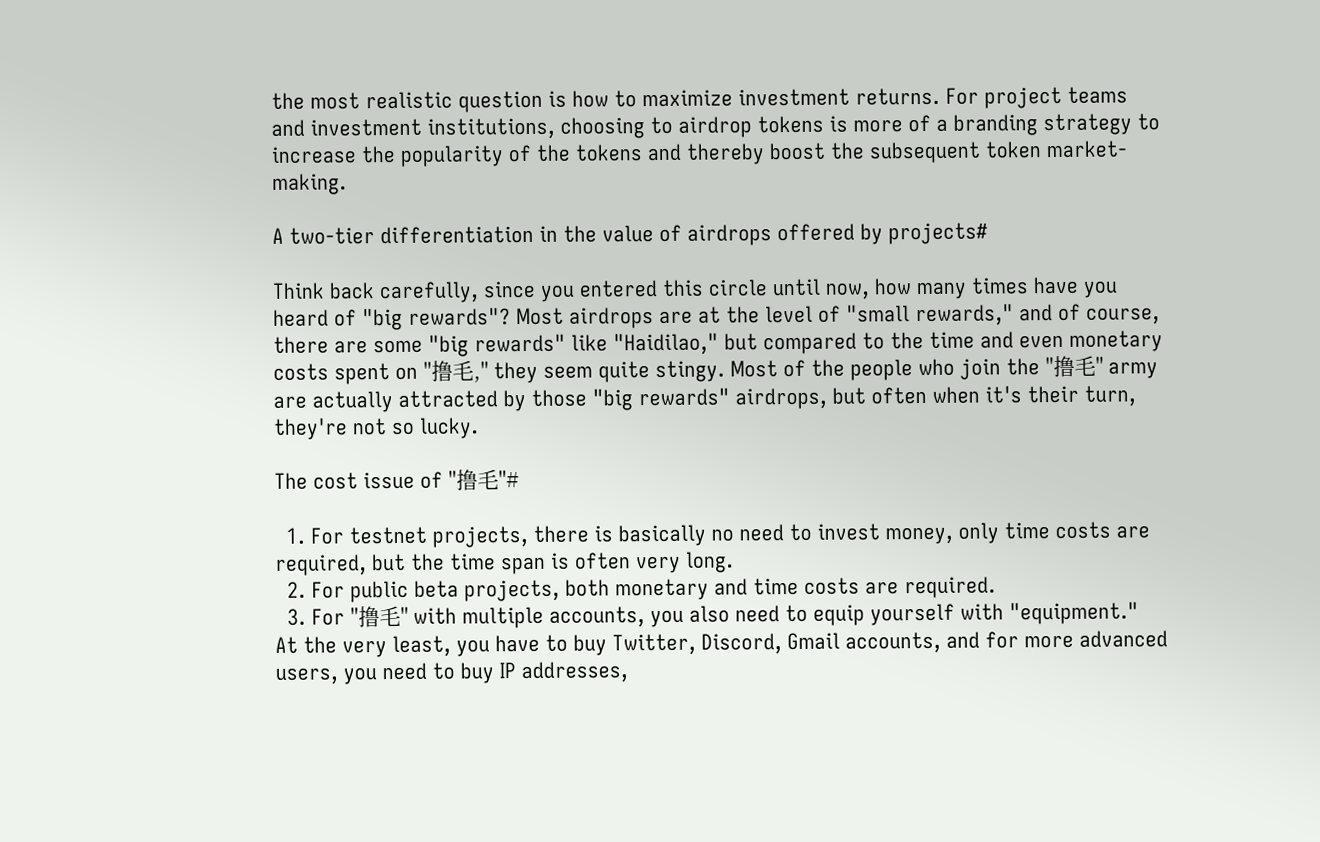the most realistic question is how to maximize investment returns. For project teams and investment institutions, choosing to airdrop tokens is more of a branding strategy to increase the popularity of the tokens and thereby boost the subsequent token market-making.

A two-tier differentiation in the value of airdrops offered by projects#

Think back carefully, since you entered this circle until now, how many times have you heard of "big rewards"? Most airdrops are at the level of "small rewards," and of course, there are some "big rewards" like "Haidilao," but compared to the time and even monetary costs spent on "撸毛," they seem quite stingy. Most of the people who join the "撸毛" army are actually attracted by those "big rewards" airdrops, but often when it's their turn, they're not so lucky.

The cost issue of "撸毛"#

  1. For testnet projects, there is basically no need to invest money, only time costs are required, but the time span is often very long.
  2. For public beta projects, both monetary and time costs are required.
  3. For "撸毛" with multiple accounts, you also need to equip yourself with "equipment." At the very least, you have to buy Twitter, Discord, Gmail accounts, and for more advanced users, you need to buy IP addresses,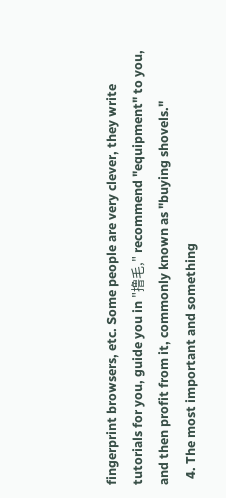fingerprint browsers, etc. Some people are very clever, they write tutorials for you, guide you in "撸毛," recommend "equipment" to you, and then profit from it, commonly known as "buying shovels."
  4. The most important and something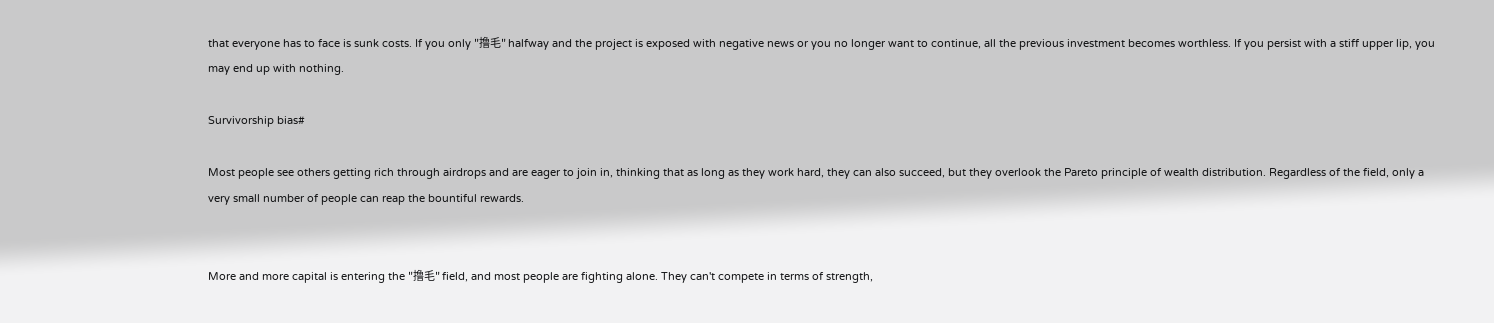that everyone has to face is sunk costs. If you only "撸毛" halfway and the project is exposed with negative news or you no longer want to continue, all the previous investment becomes worthless. If you persist with a stiff upper lip, you may end up with nothing.

Survivorship bias#

Most people see others getting rich through airdrops and are eager to join in, thinking that as long as they work hard, they can also succeed, but they overlook the Pareto principle of wealth distribution. Regardless of the field, only a very small number of people can reap the bountiful rewards.


More and more capital is entering the "撸毛" field, and most people are fighting alone. They can't compete in terms of strength,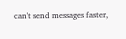can't send messages faster,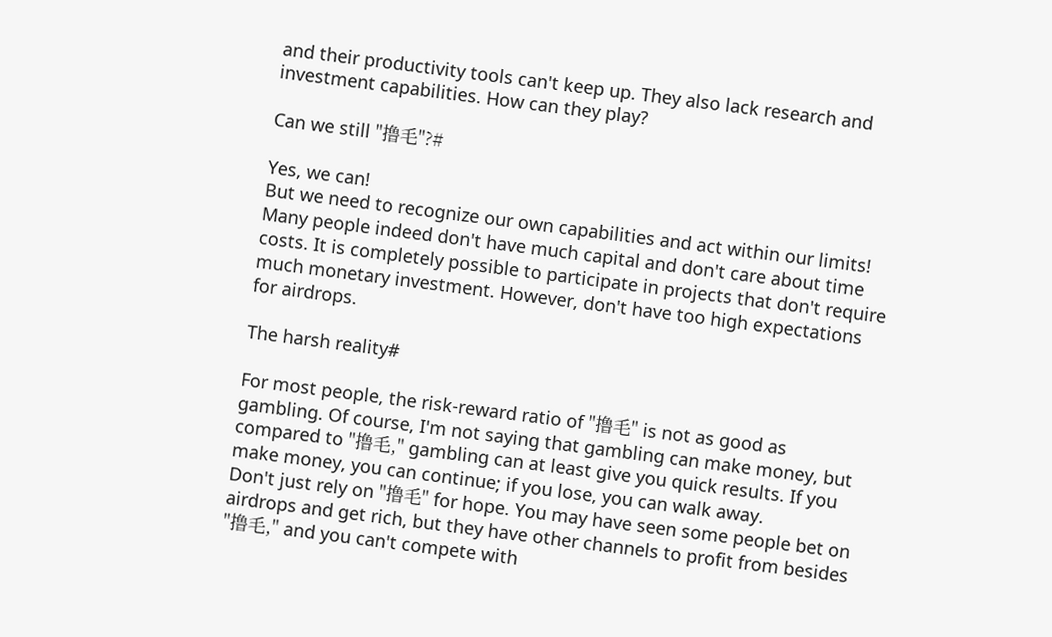and their productivity tools can't keep up. They also lack research and investment capabilities. How can they play?

Can we still "撸毛"?#

Yes, we can!
But we need to recognize our own capabilities and act within our limits!
Many people indeed don't have much capital and don't care about time costs. It is completely possible to participate in projects that don't require much monetary investment. However, don't have too high expectations for airdrops.

The harsh reality#

For most people, the risk-reward ratio of "撸毛" is not as good as gambling. Of course, I'm not saying that gambling can make money, but compared to "撸毛," gambling can at least give you quick results. If you make money, you can continue; if you lose, you can walk away.
Don't just rely on "撸毛" for hope. You may have seen some people bet on airdrops and get rich, but they have other channels to profit from besides "撸毛," and you can't compete with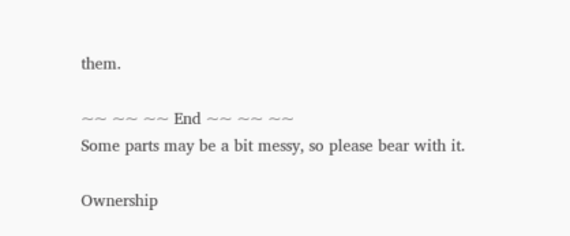them.

~~ ~~ ~~ End ~~ ~~ ~~
Some parts may be a bit messy, so please bear with it.

Ownership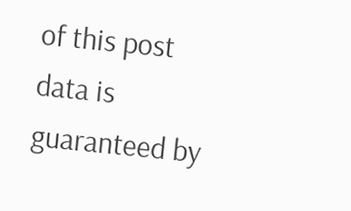of this post data is guaranteed by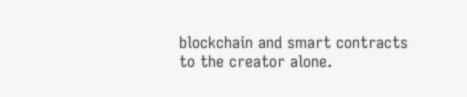blockchain and smart contracts to the creator alone.